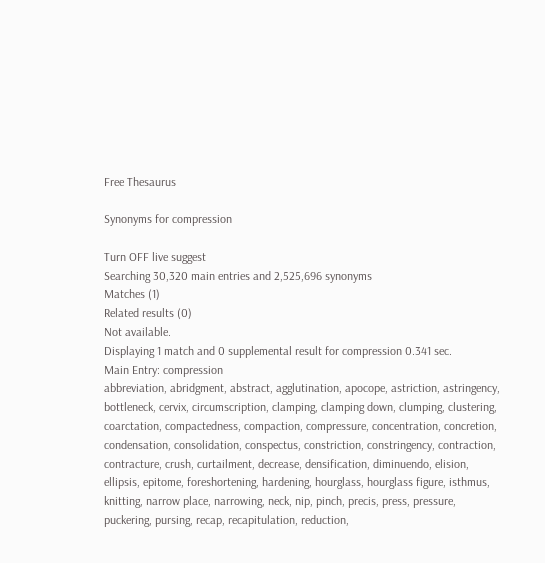Free Thesaurus

Synonyms for compression

Turn OFF live suggest
Searching 30,320 main entries and 2,525,696 synonyms
Matches (1)
Related results (0)
Not available.
Displaying 1 match and 0 supplemental result for compression 0.341 sec.
Main Entry: compression
abbreviation, abridgment, abstract, agglutination, apocope, astriction, astringency, bottleneck, cervix, circumscription, clamping, clamping down, clumping, clustering, coarctation, compactedness, compaction, compressure, concentration, concretion, condensation, consolidation, conspectus, constriction, constringency, contraction, contracture, crush, curtailment, decrease, densification, diminuendo, elision, ellipsis, epitome, foreshortening, hardening, hourglass, hourglass figure, isthmus, knitting, narrow place, narrowing, neck, nip, pinch, precis, press, pressure, puckering, pursing, recap, recapitulation, reduction,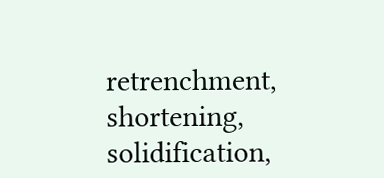retrenchment, shortening, solidification,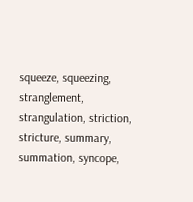squeeze, squeezing, stranglement, strangulation, striction, stricture, summary, summation, syncope,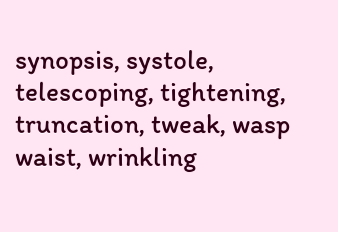synopsis, systole, telescoping, tightening, truncation, tweak, wasp waist, wrinkling